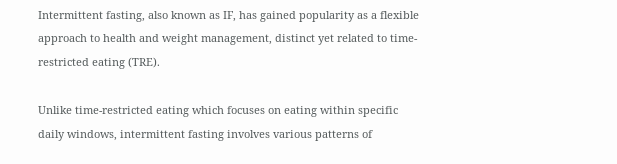Intermittent fasting, also known as IF, has gained popularity as a flexible approach to health and weight management, distinct yet related to time-restricted eating (TRE).

Unlike time-restricted eating which focuses on eating within specific daily windows, intermittent fasting involves various patterns of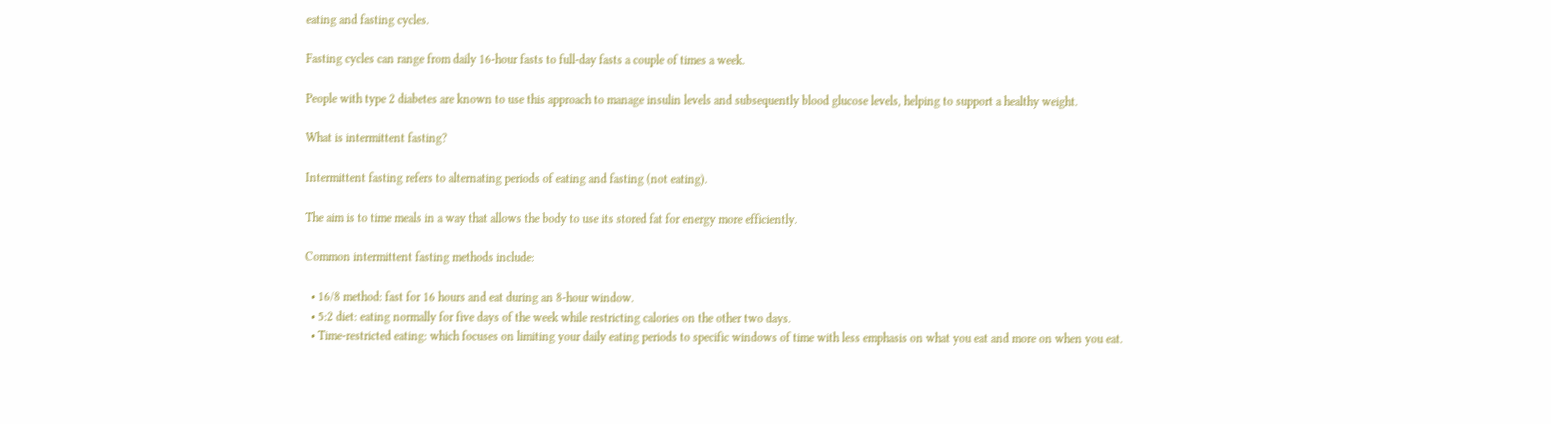eating and fasting cycles.

Fasting cycles can range from daily 16-hour fasts to full-day fasts a couple of times a week.

People with type 2 diabetes are known to use this approach to manage insulin levels and subsequently blood glucose levels, helping to support a healthy weight.

What is intermittent fasting?

Intermittent fasting refers to alternating periods of eating and fasting (not eating).

The aim is to time meals in a way that allows the body to use its stored fat for energy more efficiently.

Common intermittent fasting methods include:

  • 16/8 method: fast for 16 hours and eat during an 8-hour window.
  • 5:2 diet: eating normally for five days of the week while restricting calories on the other two days.
  • Time-restricted eating: which focuses on limiting your daily eating periods to specific windows of time with less emphasis on what you eat and more on when you eat.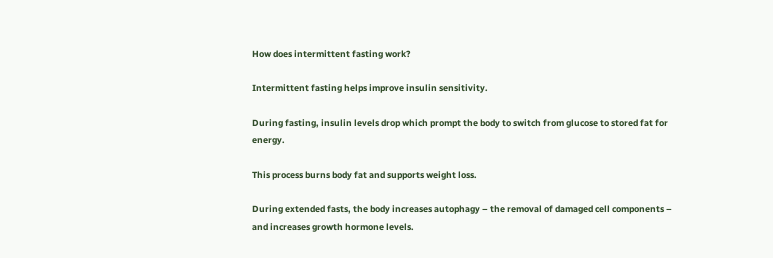How does intermittent fasting work?

Intermittent fasting helps improve insulin sensitivity.

During fasting, insulin levels drop which prompt the body to switch from glucose to stored fat for energy.

This process burns body fat and supports weight loss.

During extended fasts, the body increases autophagy – the removal of damaged cell components – and increases growth hormone levels.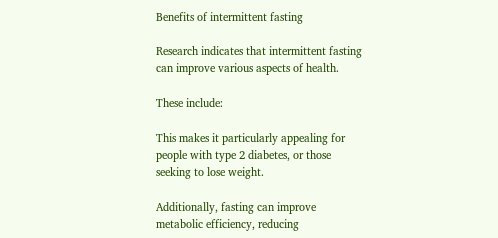Benefits of intermittent fasting

Research indicates that intermittent fasting can improve various aspects of health.

These include:

This makes it particularly appealing for people with type 2 diabetes, or those seeking to lose weight.

Additionally, fasting can improve metabolic efficiency, reducing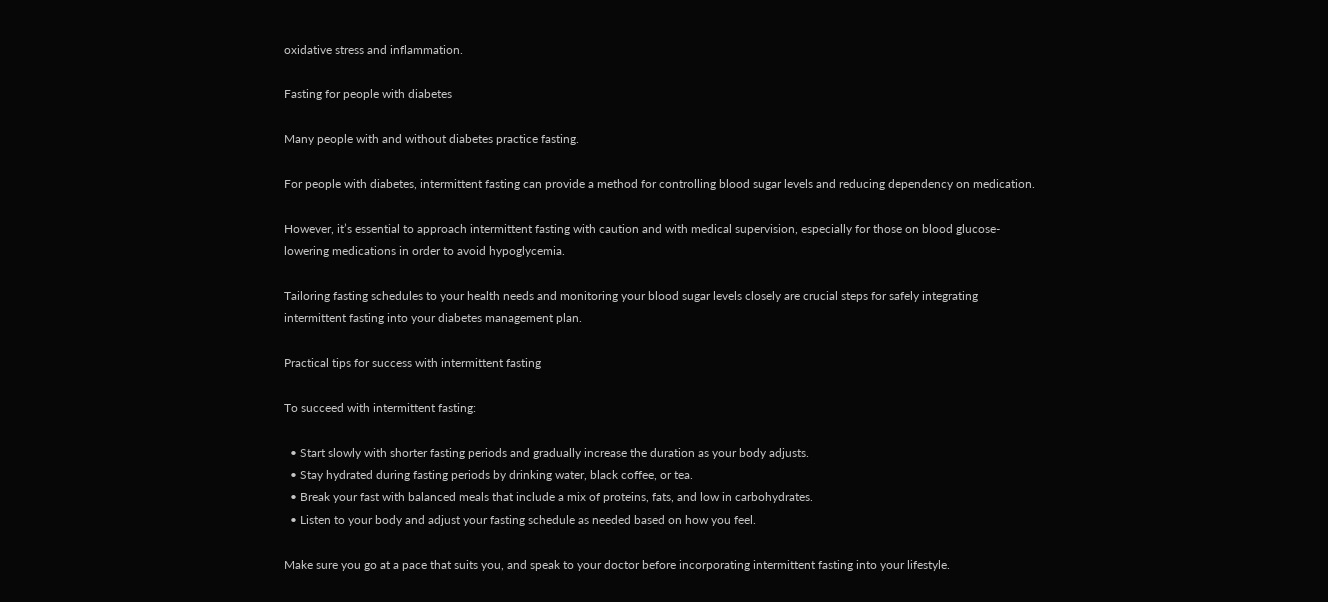oxidative stress and inflammation.

Fasting for people with diabetes

Many people with and without diabetes practice fasting.

For people with diabetes, intermittent fasting can provide a method for controlling blood sugar levels and reducing dependency on medication.

However, it’s essential to approach intermittent fasting with caution and with medical supervision, especially for those on blood glucose-lowering medications in order to avoid hypoglycemia.

Tailoring fasting schedules to your health needs and monitoring your blood sugar levels closely are crucial steps for safely integrating intermittent fasting into your diabetes management plan.

Practical tips for success with intermittent fasting

To succeed with intermittent fasting:

  • Start slowly with shorter fasting periods and gradually increase the duration as your body adjusts.
  • Stay hydrated during fasting periods by drinking water, black coffee, or tea.
  • Break your fast with balanced meals that include a mix of proteins, fats, and low in carbohydrates.
  • Listen to your body and adjust your fasting schedule as needed based on how you feel.

Make sure you go at a pace that suits you, and speak to your doctor before incorporating intermittent fasting into your lifestyle.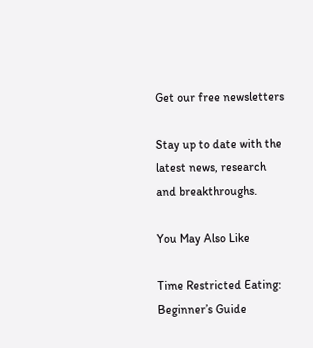Get our free newsletters

Stay up to date with the latest news, research and breakthroughs.

You May Also Like

Time Restricted Eating: Beginner’s Guide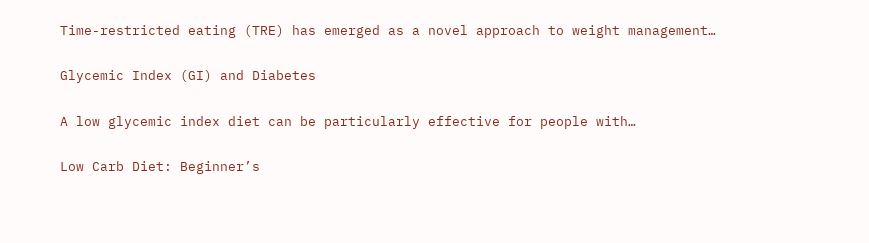Time-restricted eating (TRE) has emerged as a novel approach to weight management…

Glycemic Index (GI) and Diabetes

A low glycemic index diet can be particularly effective for people with…

Low Carb Diet: Beginner’s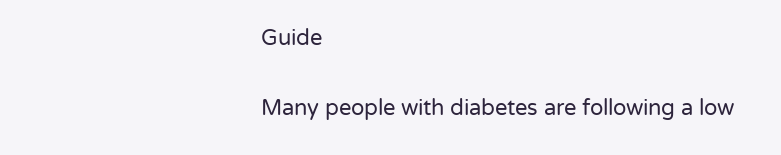Guide

Many people with diabetes are following a low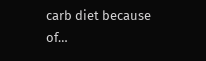carb diet because of…